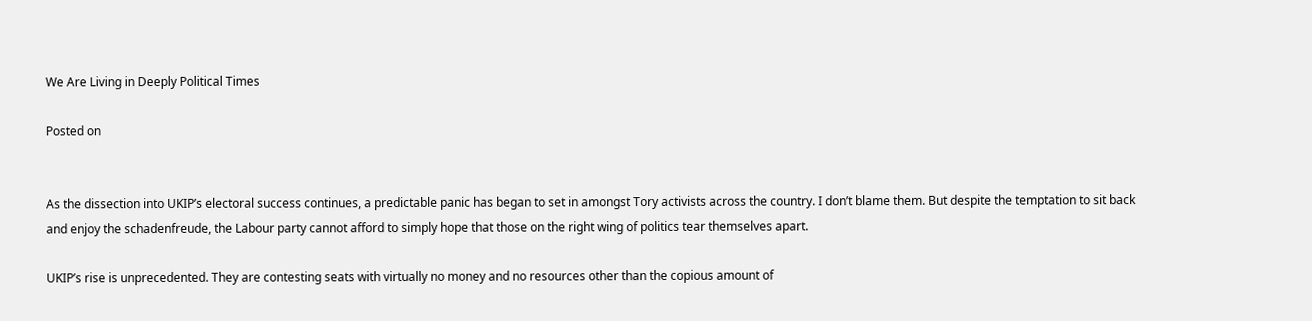We Are Living in Deeply Political Times

Posted on


As the dissection into UKIP’s electoral success continues, a predictable panic has began to set in amongst Tory activists across the country. I don’t blame them. But despite the temptation to sit back and enjoy the schadenfreude, the Labour party cannot afford to simply hope that those on the right wing of politics tear themselves apart.

UKIP’s rise is unprecedented. They are contesting seats with virtually no money and no resources other than the copious amount of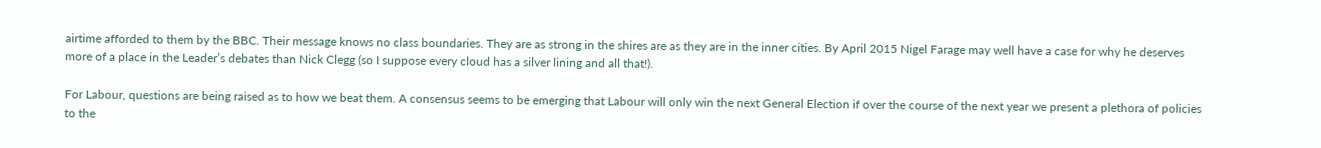airtime afforded to them by the BBC. Their message knows no class boundaries. They are as strong in the shires are as they are in the inner cities. By April 2015 Nigel Farage may well have a case for why he deserves more of a place in the Leader’s debates than Nick Clegg (so I suppose every cloud has a silver lining and all that!).

For Labour, questions are being raised as to how we beat them. A consensus seems to be emerging that Labour will only win the next General Election if over the course of the next year we present a plethora of policies to the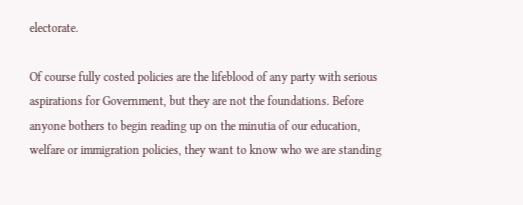electorate.

Of course fully costed policies are the lifeblood of any party with serious aspirations for Government, but they are not the foundations. Before anyone bothers to begin reading up on the minutia of our education, welfare or immigration policies, they want to know who we are standing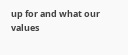up for and what our values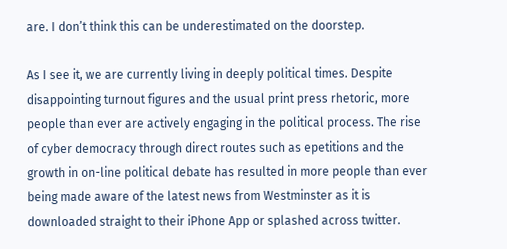are. I don’t think this can be underestimated on the doorstep.

As I see it, we are currently living in deeply political times. Despite disappointing turnout figures and the usual print press rhetoric, more people than ever are actively engaging in the political process. The rise of cyber democracy through direct routes such as epetitions and the growth in on-line political debate has resulted in more people than ever being made aware of the latest news from Westminster as it is downloaded straight to their iPhone App or splashed across twitter.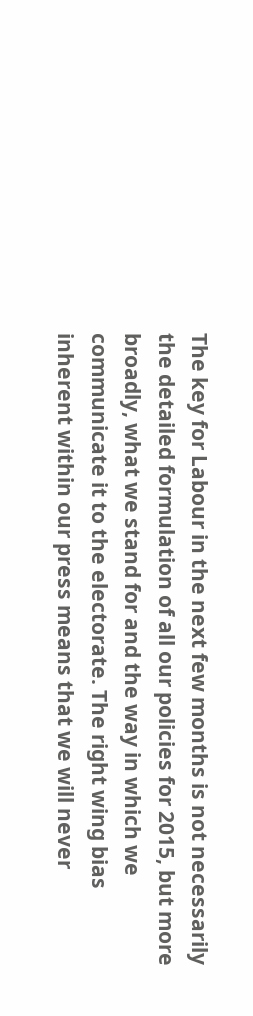The key for Labour in the next few months is not necessarily the detailed formulation of all our policies for 2015, but more broadly, what we stand for and the way in which we communicate it to the electorate. The right wing bias inherent within our press means that we will never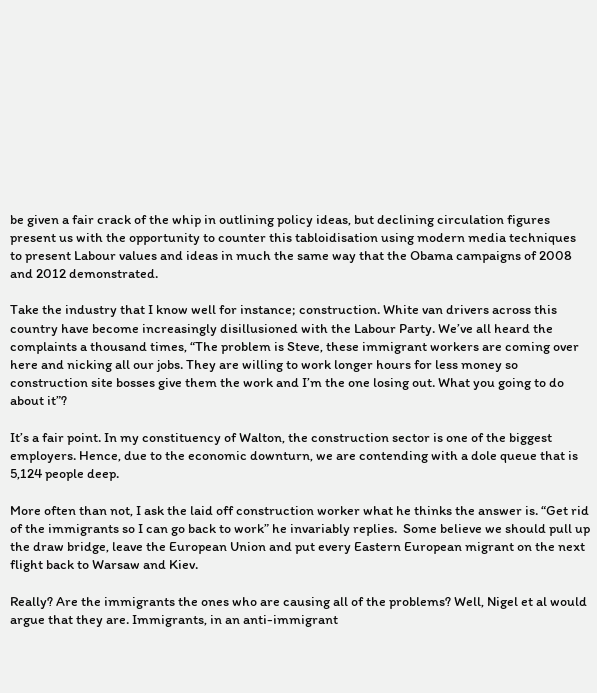be given a fair crack of the whip in outlining policy ideas, but declining circulation figures present us with the opportunity to counter this tabloidisation using modern media techniques to present Labour values and ideas in much the same way that the Obama campaigns of 2008 and 2012 demonstrated.

Take the industry that I know well for instance; construction. White van drivers across this country have become increasingly disillusioned with the Labour Party. We’ve all heard the complaints a thousand times, “The problem is Steve, these immigrant workers are coming over here and nicking all our jobs. They are willing to work longer hours for less money so construction site bosses give them the work and I’m the one losing out. What you going to do about it”?

It’s a fair point. In my constituency of Walton, the construction sector is one of the biggest employers. Hence, due to the economic downturn, we are contending with a dole queue that is 5,124 people deep.

More often than not, I ask the laid off construction worker what he thinks the answer is. “Get rid of the immigrants so I can go back to work” he invariably replies.  Some believe we should pull up the draw bridge, leave the European Union and put every Eastern European migrant on the next flight back to Warsaw and Kiev.

Really? Are the immigrants the ones who are causing all of the problems? Well, Nigel et al would argue that they are. Immigrants, in an anti-immigrant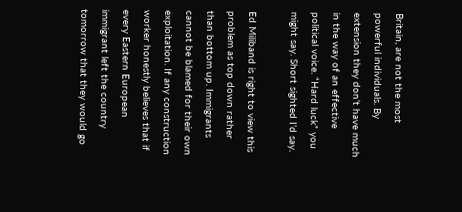Britain, are not the most powerful individuals. By extension they don’t have much in the way of an effective political voice. “Hard luck” you might say. Short sighted I’d say.

Ed Miliband is right to view this problem as top down rather than bottom up. Immigrants cannot be blamed for their own exploitation. If any construction worker honestly believes that if every Eastern European immigrant left the country tomorrow that they would go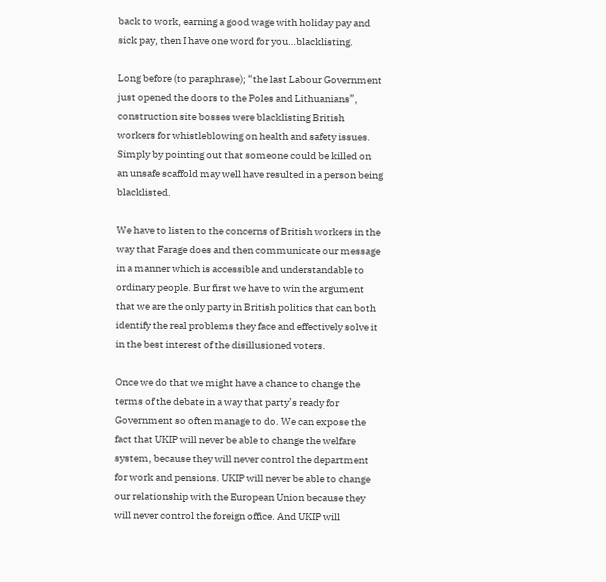back to work, earning a good wage with holiday pay and sick pay, then I have one word for you…blacklisting.

Long before (to paraphrase); “the last Labour Government just opened the doors to the Poles and Lithuanians”, construction site bosses were blacklisting British workers for whistleblowing on health and safety issues. Simply by pointing out that someone could be killed on an unsafe scaffold may well have resulted in a person being blacklisted.

We have to listen to the concerns of British workers in the way that Farage does and then communicate our message in a manner which is accessible and understandable to ordinary people. Bur first we have to win the argument that we are the only party in British politics that can both identify the real problems they face and effectively solve it in the best interest of the disillusioned voters.

Once we do that we might have a chance to change the terms of the debate in a way that party’s ready for Government so often manage to do. We can expose the fact that UKIP will never be able to change the welfare system, because they will never control the department for work and pensions. UKIP will never be able to change our relationship with the European Union because they will never control the foreign office. And UKIP will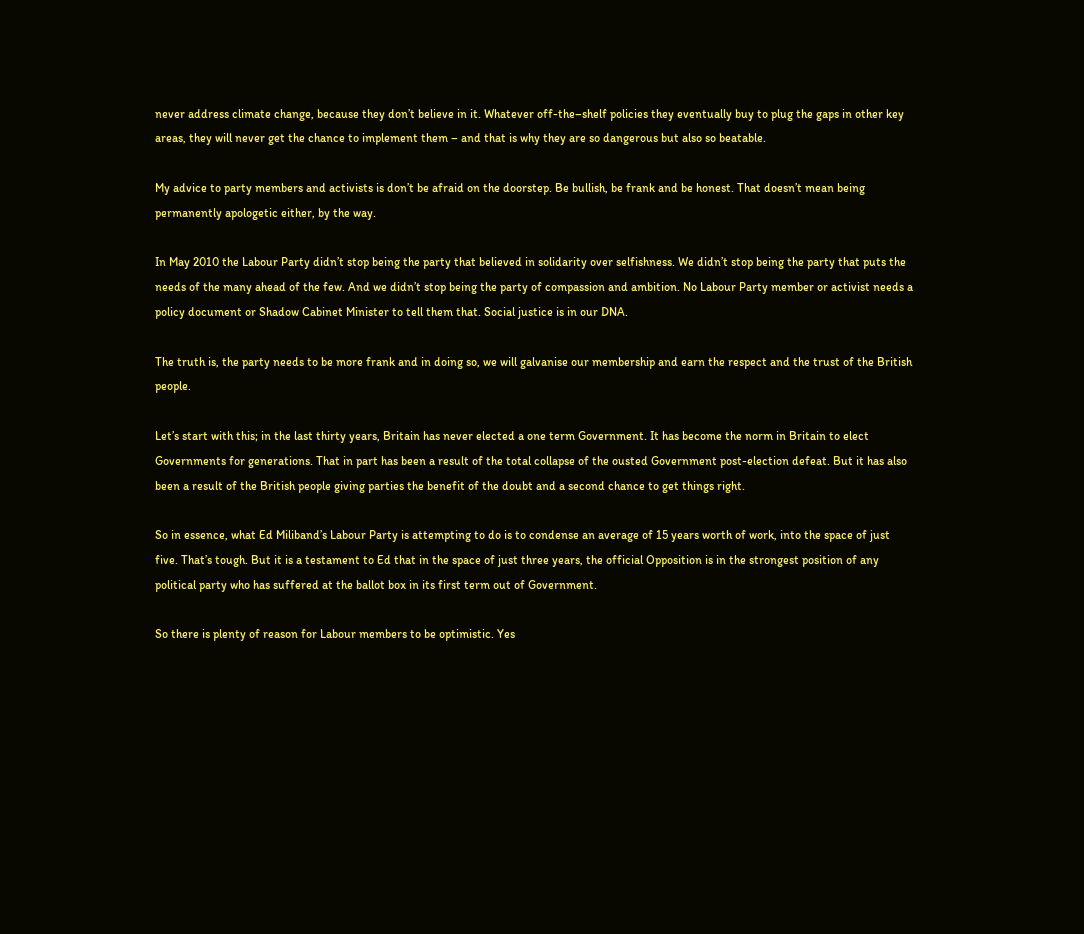never address climate change, because they don’t believe in it. Whatever off-the–shelf policies they eventually buy to plug the gaps in other key areas, they will never get the chance to implement them – and that is why they are so dangerous but also so beatable.

My advice to party members and activists is don’t be afraid on the doorstep. Be bullish, be frank and be honest. That doesn’t mean being permanently apologetic either, by the way.

In May 2010 the Labour Party didn’t stop being the party that believed in solidarity over selfishness. We didn’t stop being the party that puts the needs of the many ahead of the few. And we didn’t stop being the party of compassion and ambition. No Labour Party member or activist needs a policy document or Shadow Cabinet Minister to tell them that. Social justice is in our DNA.

The truth is, the party needs to be more frank and in doing so, we will galvanise our membership and earn the respect and the trust of the British people.

Let’s start with this; in the last thirty years, Britain has never elected a one term Government. It has become the norm in Britain to elect Governments for generations. That in part has been a result of the total collapse of the ousted Government post-election defeat. But it has also been a result of the British people giving parties the benefit of the doubt and a second chance to get things right.

So in essence, what Ed Miliband’s Labour Party is attempting to do is to condense an average of 15 years worth of work, into the space of just five. That’s tough. But it is a testament to Ed that in the space of just three years, the official Opposition is in the strongest position of any political party who has suffered at the ballot box in its first term out of Government.

So there is plenty of reason for Labour members to be optimistic. Yes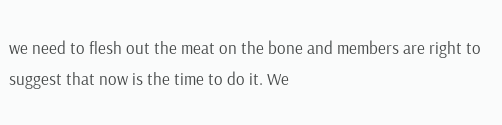we need to flesh out the meat on the bone and members are right to suggest that now is the time to do it. We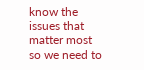know the issues that matter most so we need to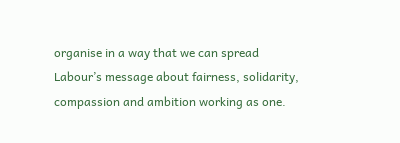organise in a way that we can spread Labour’s message about fairness, solidarity, compassion and ambition working as one.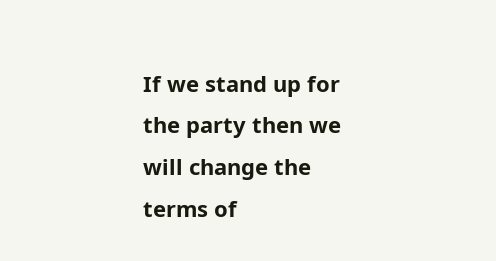If we stand up for the party then we will change the terms of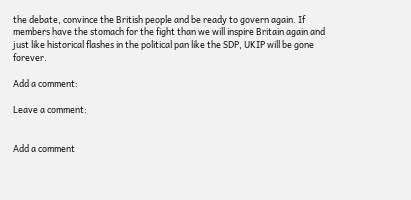the debate, convince the British people and be ready to govern again. If members have the stomach for the fight than we will inspire Britain again and just like historical flashes in the political pan like the SDP, UKIP will be gone forever.

Add a comment:

Leave a comment:


Add a comment